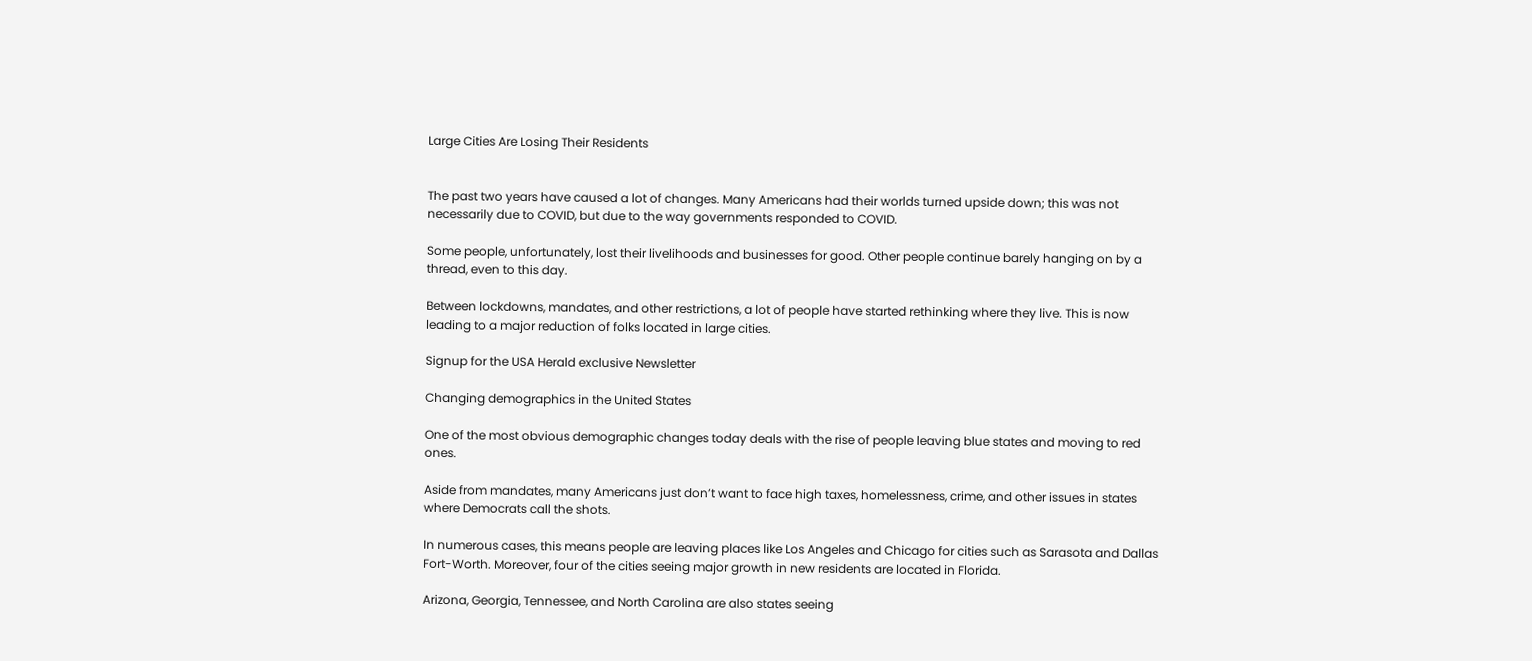Large Cities Are Losing Their Residents


The past two years have caused a lot of changes. Many Americans had their worlds turned upside down; this was not necessarily due to COVID, but due to the way governments responded to COVID.

Some people, unfortunately, lost their livelihoods and businesses for good. Other people continue barely hanging on by a thread, even to this day.

Between lockdowns, mandates, and other restrictions, a lot of people have started rethinking where they live. This is now leading to a major reduction of folks located in large cities.

Signup for the USA Herald exclusive Newsletter

Changing demographics in the United States

One of the most obvious demographic changes today deals with the rise of people leaving blue states and moving to red ones.

Aside from mandates, many Americans just don’t want to face high taxes, homelessness, crime, and other issues in states where Democrats call the shots.

In numerous cases, this means people are leaving places like Los Angeles and Chicago for cities such as Sarasota and Dallas Fort-Worth. Moreover, four of the cities seeing major growth in new residents are located in Florida.

Arizona, Georgia, Tennessee, and North Carolina are also states seeing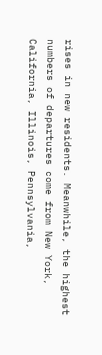rises in new residents. Meanwhile, the highest numbers of departures come from New York, California, Illinois, Pennsylvania,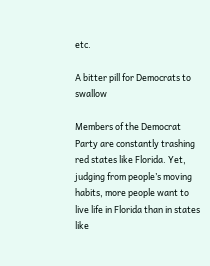etc.

A bitter pill for Democrats to swallow

Members of the Democrat Party are constantly trashing red states like Florida. Yet, judging from people’s moving habits, more people want to live life in Florida than in states like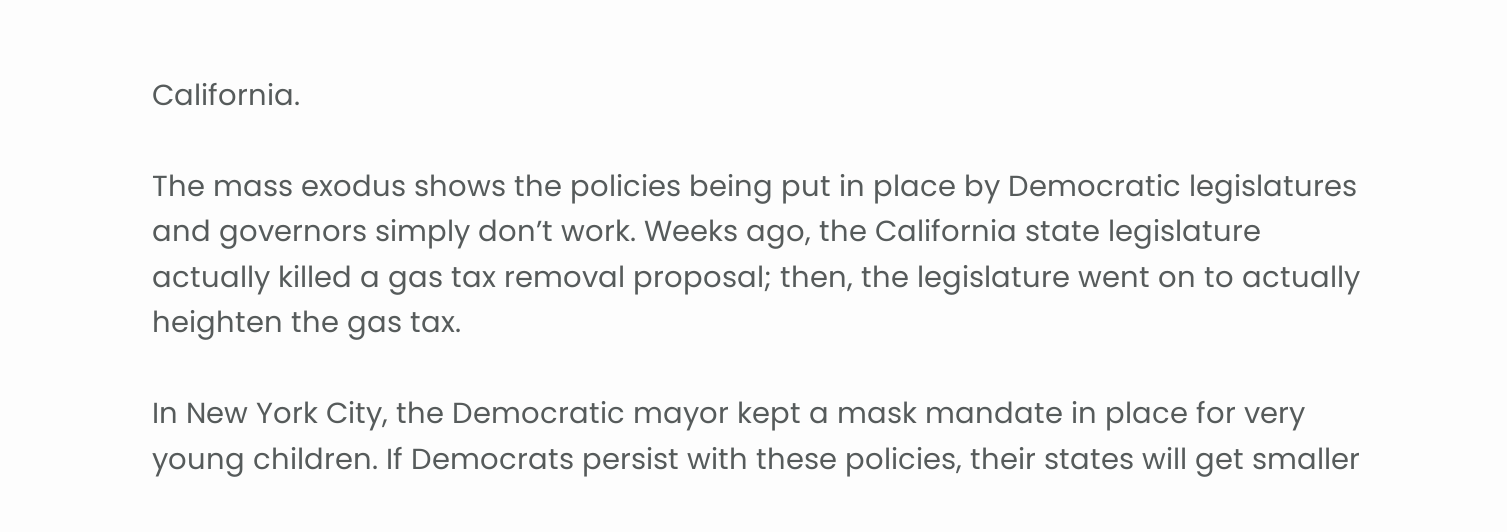California.

The mass exodus shows the policies being put in place by Democratic legislatures and governors simply don’t work. Weeks ago, the California state legislature actually killed a gas tax removal proposal; then, the legislature went on to actually heighten the gas tax.

In New York City, the Democratic mayor kept a mask mandate in place for very young children. If Democrats persist with these policies, their states will get smaller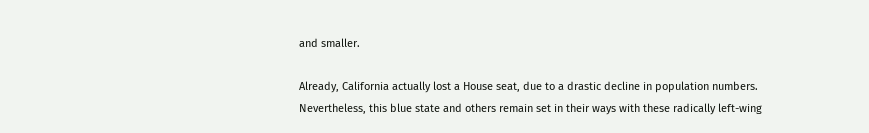and smaller.

Already, California actually lost a House seat, due to a drastic decline in population numbers. Nevertheless, this blue state and others remain set in their ways with these radically left-wing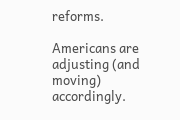reforms.

Americans are adjusting (and moving) accordingly.